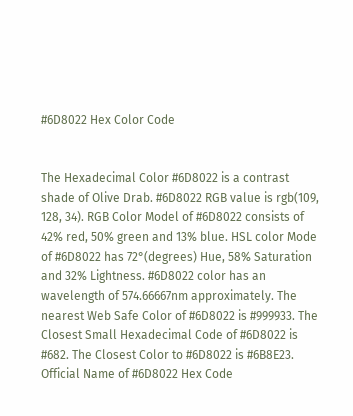#6D8022 Hex Color Code


The Hexadecimal Color #6D8022 is a contrast shade of Olive Drab. #6D8022 RGB value is rgb(109, 128, 34). RGB Color Model of #6D8022 consists of 42% red, 50% green and 13% blue. HSL color Mode of #6D8022 has 72°(degrees) Hue, 58% Saturation and 32% Lightness. #6D8022 color has an wavelength of 574.66667nm approximately. The nearest Web Safe Color of #6D8022 is #999933. The Closest Small Hexadecimal Code of #6D8022 is #682. The Closest Color to #6D8022 is #6B8E23. Official Name of #6D8022 Hex Code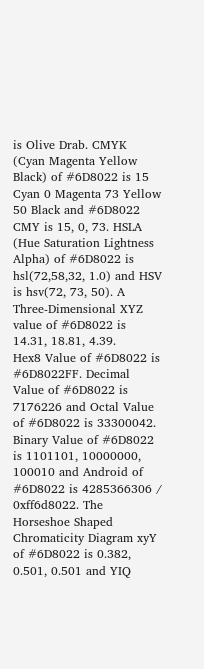is Olive Drab. CMYK (Cyan Magenta Yellow Black) of #6D8022 is 15 Cyan 0 Magenta 73 Yellow 50 Black and #6D8022 CMY is 15, 0, 73. HSLA (Hue Saturation Lightness Alpha) of #6D8022 is hsl(72,58,32, 1.0) and HSV is hsv(72, 73, 50). A Three-Dimensional XYZ value of #6D8022 is 14.31, 18.81, 4.39.
Hex8 Value of #6D8022 is #6D8022FF. Decimal Value of #6D8022 is 7176226 and Octal Value of #6D8022 is 33300042. Binary Value of #6D8022 is 1101101, 10000000, 100010 and Android of #6D8022 is 4285366306 / 0xff6d8022. The Horseshoe Shaped Chromaticity Diagram xyY of #6D8022 is 0.382, 0.501, 0.501 and YIQ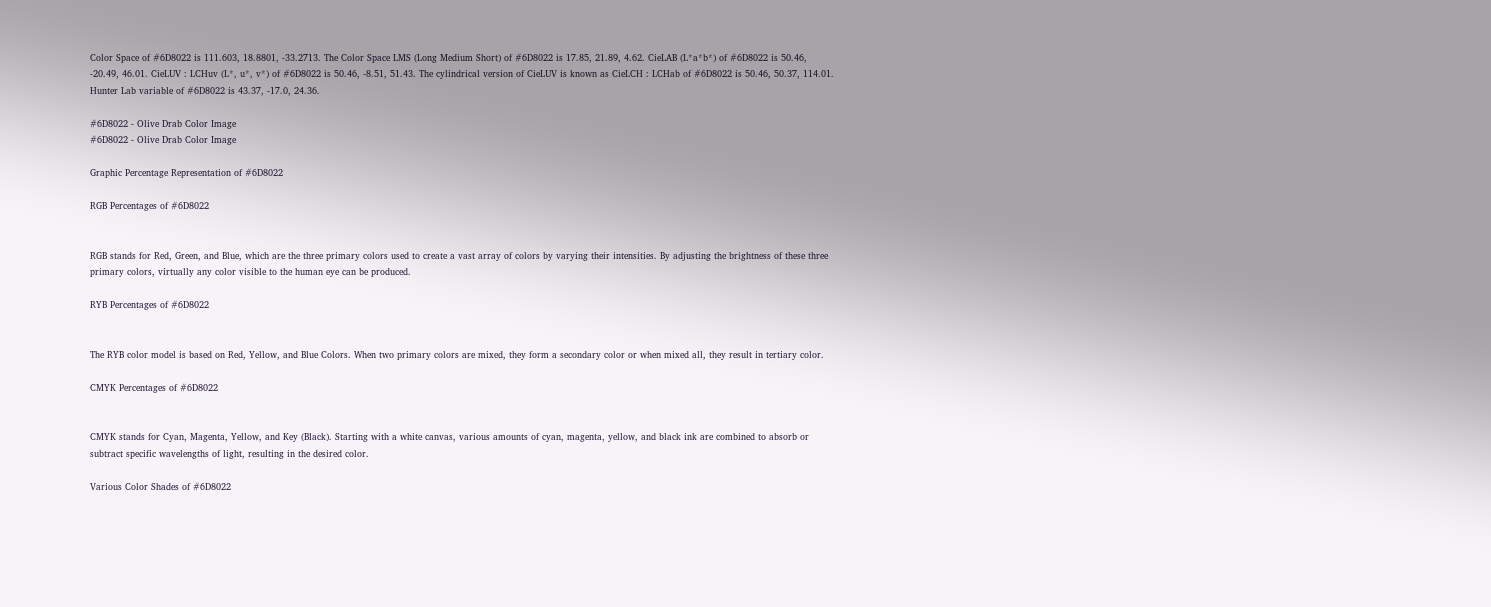Color Space of #6D8022 is 111.603, 18.8801, -33.2713. The Color Space LMS (Long Medium Short) of #6D8022 is 17.85, 21.89, 4.62. CieLAB (L*a*b*) of #6D8022 is 50.46, -20.49, 46.01. CieLUV : LCHuv (L*, u*, v*) of #6D8022 is 50.46, -8.51, 51.43. The cylindrical version of CieLUV is known as CieLCH : LCHab of #6D8022 is 50.46, 50.37, 114.01. Hunter Lab variable of #6D8022 is 43.37, -17.0, 24.36.

#6D8022 - Olive Drab Color Image
#6D8022 - Olive Drab Color Image

Graphic Percentage Representation of #6D8022

RGB Percentages of #6D8022


RGB stands for Red, Green, and Blue, which are the three primary colors used to create a vast array of colors by varying their intensities. By adjusting the brightness of these three primary colors, virtually any color visible to the human eye can be produced.

RYB Percentages of #6D8022


The RYB color model is based on Red, Yellow, and Blue Colors. When two primary colors are mixed, they form a secondary color or when mixed all, they result in tertiary color.

CMYK Percentages of #6D8022


CMYK stands for Cyan, Magenta, Yellow, and Key (Black). Starting with a white canvas, various amounts of cyan, magenta, yellow, and black ink are combined to absorb or subtract specific wavelengths of light, resulting in the desired color.

Various Color Shades of #6D8022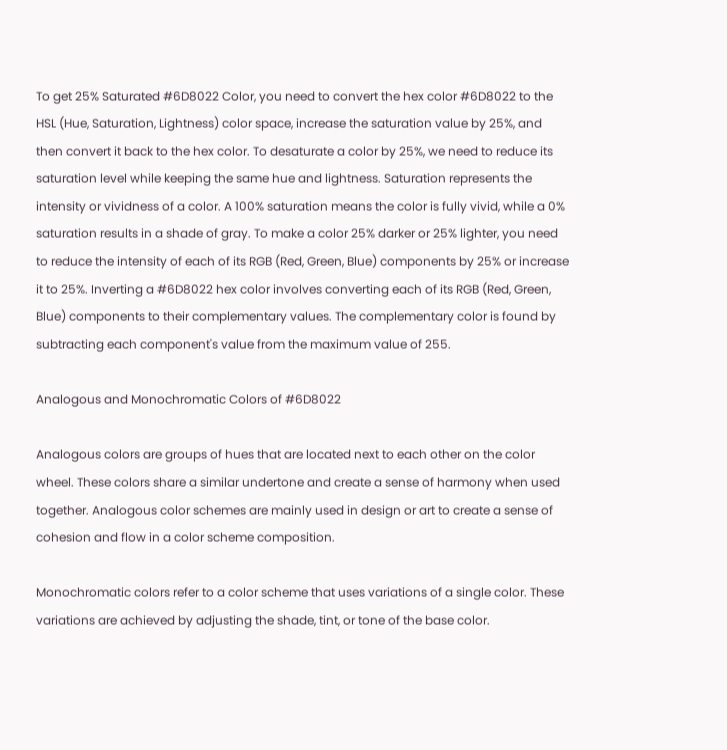To get 25% Saturated #6D8022 Color, you need to convert the hex color #6D8022 to the HSL (Hue, Saturation, Lightness) color space, increase the saturation value by 25%, and then convert it back to the hex color. To desaturate a color by 25%, we need to reduce its saturation level while keeping the same hue and lightness. Saturation represents the intensity or vividness of a color. A 100% saturation means the color is fully vivid, while a 0% saturation results in a shade of gray. To make a color 25% darker or 25% lighter, you need to reduce the intensity of each of its RGB (Red, Green, Blue) components by 25% or increase it to 25%. Inverting a #6D8022 hex color involves converting each of its RGB (Red, Green, Blue) components to their complementary values. The complementary color is found by subtracting each component's value from the maximum value of 255.

Analogous and Monochromatic Colors of #6D8022

Analogous colors are groups of hues that are located next to each other on the color wheel. These colors share a similar undertone and create a sense of harmony when used together. Analogous color schemes are mainly used in design or art to create a sense of cohesion and flow in a color scheme composition.

Monochromatic colors refer to a color scheme that uses variations of a single color. These variations are achieved by adjusting the shade, tint, or tone of the base color.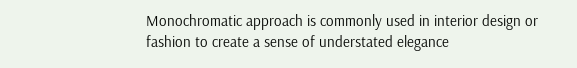Monochromatic approach is commonly used in interior design or fashion to create a sense of understated elegance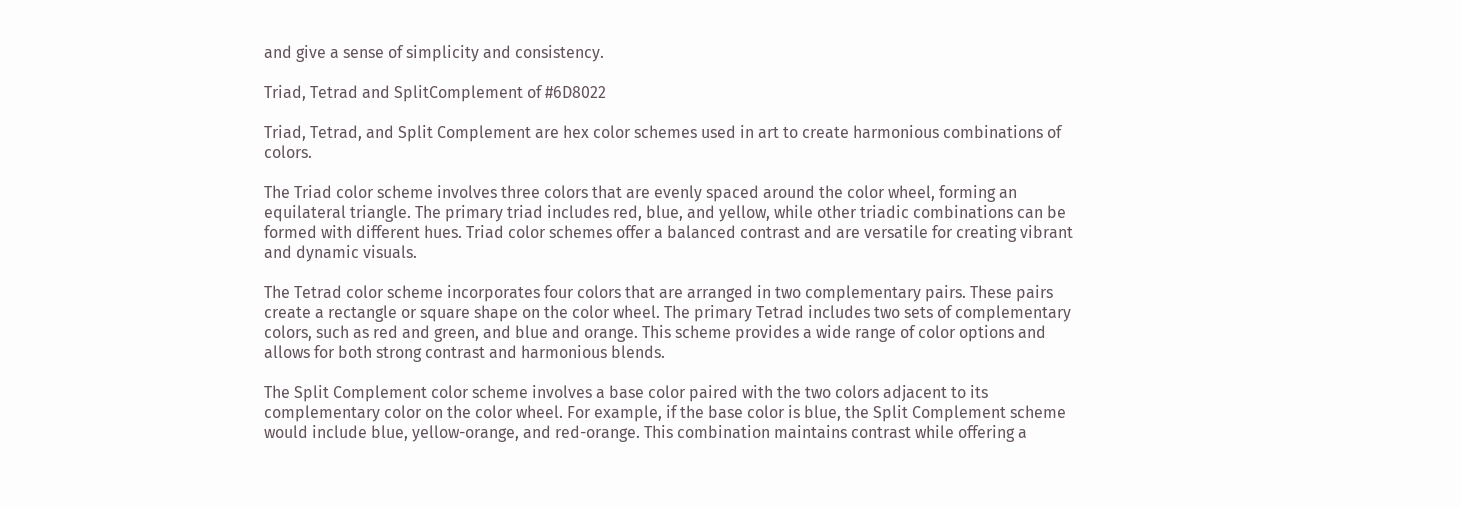and give a sense of simplicity and consistency.

Triad, Tetrad and SplitComplement of #6D8022

Triad, Tetrad, and Split Complement are hex color schemes used in art to create harmonious combinations of colors.

The Triad color scheme involves three colors that are evenly spaced around the color wheel, forming an equilateral triangle. The primary triad includes red, blue, and yellow, while other triadic combinations can be formed with different hues. Triad color schemes offer a balanced contrast and are versatile for creating vibrant and dynamic visuals.

The Tetrad color scheme incorporates four colors that are arranged in two complementary pairs. These pairs create a rectangle or square shape on the color wheel. The primary Tetrad includes two sets of complementary colors, such as red and green, and blue and orange. This scheme provides a wide range of color options and allows for both strong contrast and harmonious blends.

The Split Complement color scheme involves a base color paired with the two colors adjacent to its complementary color on the color wheel. For example, if the base color is blue, the Split Complement scheme would include blue, yellow-orange, and red-orange. This combination maintains contrast while offering a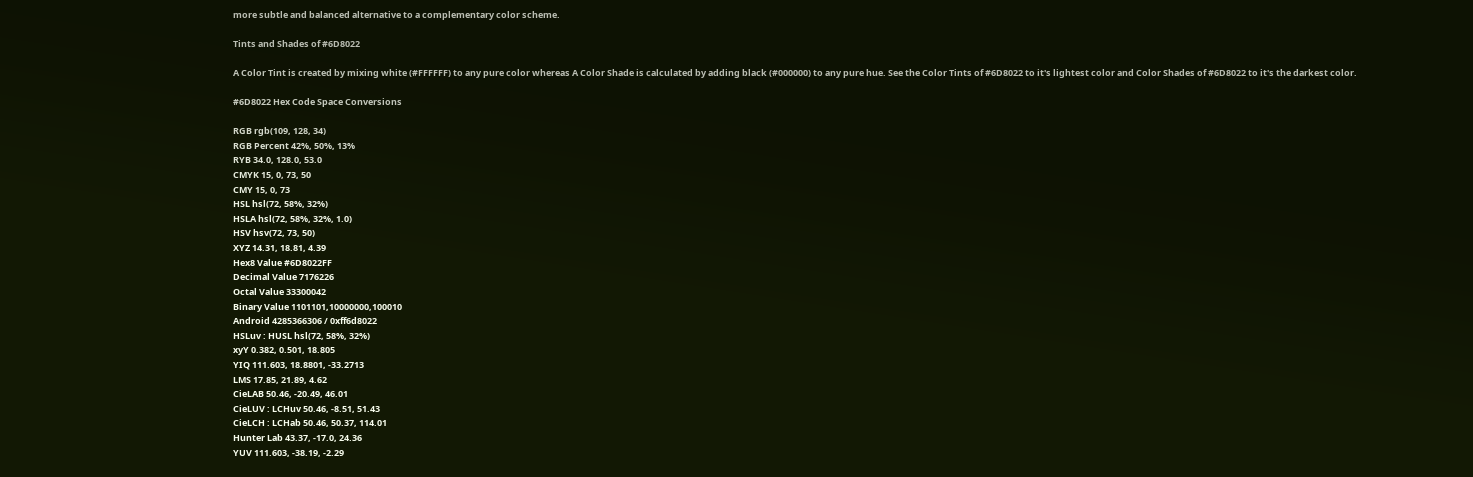more subtle and balanced alternative to a complementary color scheme.

Tints and Shades of #6D8022

A Color Tint is created by mixing white (#FFFFFF) to any pure color whereas A Color Shade is calculated by adding black (#000000) to any pure hue. See the Color Tints of #6D8022 to it's lightest color and Color Shades of #6D8022 to it's the darkest color.

#6D8022 Hex Code Space Conversions

RGB rgb(109, 128, 34)
RGB Percent 42%, 50%, 13%
RYB 34.0, 128.0, 53.0
CMYK 15, 0, 73, 50
CMY 15, 0, 73
HSL hsl(72, 58%, 32%)
HSLA hsl(72, 58%, 32%, 1.0)
HSV hsv(72, 73, 50)
XYZ 14.31, 18.81, 4.39
Hex8 Value #6D8022FF
Decimal Value 7176226
Octal Value 33300042
Binary Value 1101101,10000000,100010
Android 4285366306 / 0xff6d8022
HSLuv : HUSL hsl(72, 58%, 32%)
xyY 0.382, 0.501, 18.805
YIQ 111.603, 18.8801, -33.2713
LMS 17.85, 21.89, 4.62
CieLAB 50.46, -20.49, 46.01
CieLUV : LCHuv 50.46, -8.51, 51.43
CieLCH : LCHab 50.46, 50.37, 114.01
Hunter Lab 43.37, -17.0, 24.36
YUV 111.603, -38.19, -2.29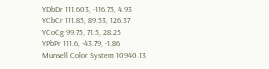YDbDr 111.603, -116.75, 4.93
YCbCr 111.85, 89.53, 126.37
YCoCg 99.75, 71.5, 28.25
YPbPr 111.6, -43.79, -1.86
Munsell Color System 10940.13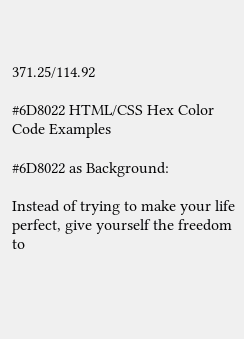371.25/114.92

#6D8022 HTML/CSS Hex Color Code Examples

#6D8022 as Background:

Instead of trying to make your life perfect, give yourself the freedom to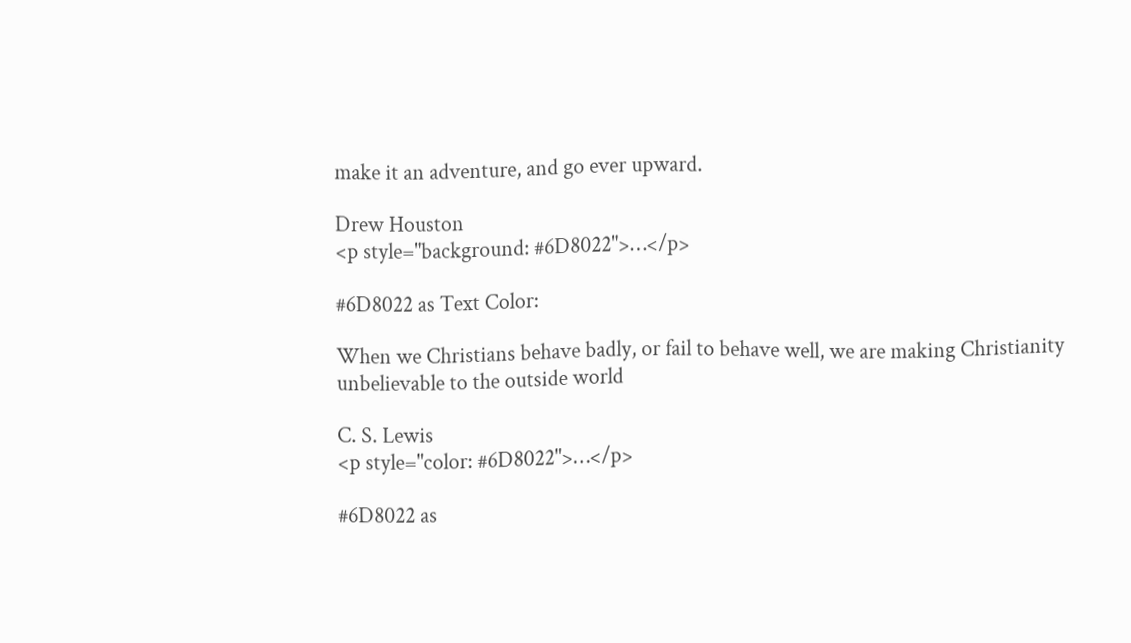make it an adventure, and go ever upward.

Drew Houston
<p style="background: #6D8022">…</p>

#6D8022 as Text Color:

When we Christians behave badly, or fail to behave well, we are making Christianity unbelievable to the outside world

C. S. Lewis
<p style="color: #6D8022">…</p>

#6D8022 as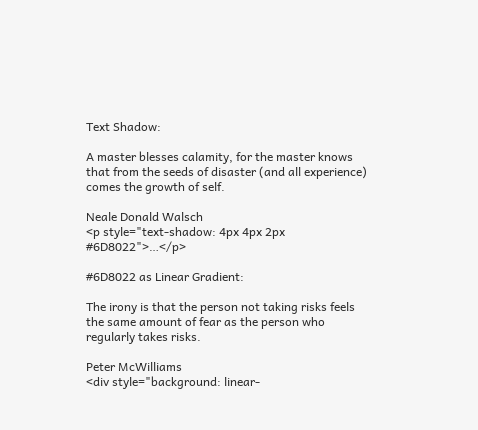Text Shadow:

A master blesses calamity, for the master knows that from the seeds of disaster (and all experience) comes the growth of self.

Neale Donald Walsch
<p style="text-shadow: 4px 4px 2px #6D8022">…</p>

#6D8022 as Linear Gradient:

The irony is that the person not taking risks feels the same amount of fear as the person who regularly takes risks.

Peter McWilliams
<div style="background: linear-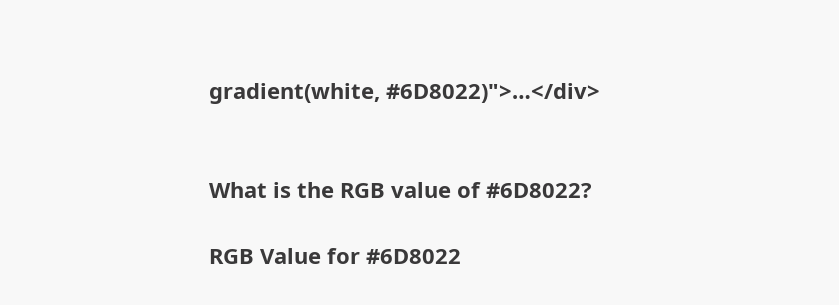gradient(white, #6D8022)">…</div>


What is the RGB value of #6D8022?

RGB Value for #6D8022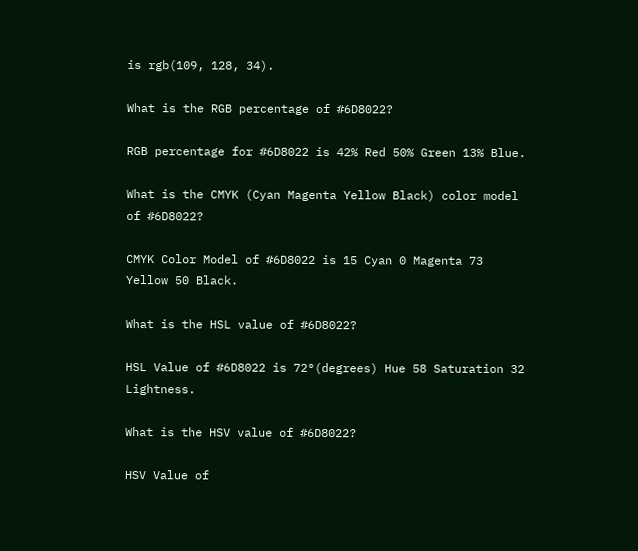is rgb(109, 128, 34).

What is the RGB percentage of #6D8022?

RGB percentage for #6D8022 is 42% Red 50% Green 13% Blue.

What is the CMYK (Cyan Magenta Yellow Black) color model of #6D8022?

CMYK Color Model of #6D8022 is 15 Cyan 0 Magenta 73 Yellow 50 Black.

What is the HSL value of #6D8022?

HSL Value of #6D8022 is 72°(degrees) Hue 58 Saturation 32 Lightness.

What is the HSV value of #6D8022?

HSV Value of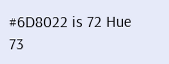#6D8022 is 72 Hue 73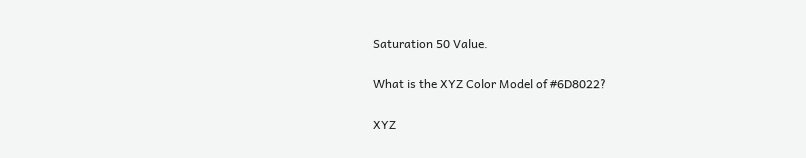Saturation 50 Value.

What is the XYZ Color Model of #6D8022?

XYZ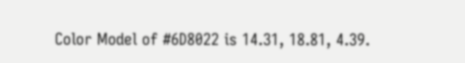Color Model of #6D8022 is 14.31, 18.81, 4.39.